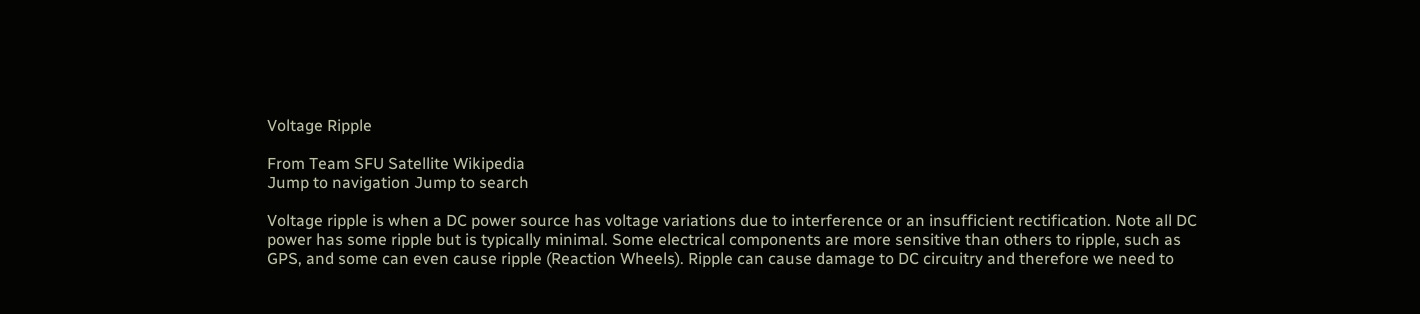Voltage Ripple

From Team SFU Satellite Wikipedia
Jump to navigation Jump to search

Voltage ripple is when a DC power source has voltage variations due to interference or an insufficient rectification. Note all DC power has some ripple but is typically minimal. Some electrical components are more sensitive than others to ripple, such as GPS, and some can even cause ripple (Reaction Wheels). Ripple can cause damage to DC circuitry and therefore we need to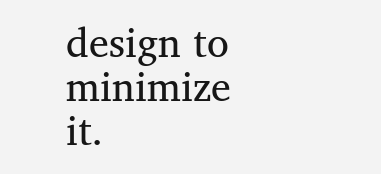design to minimize it.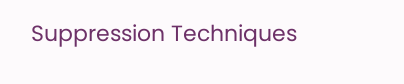Suppression Techniques